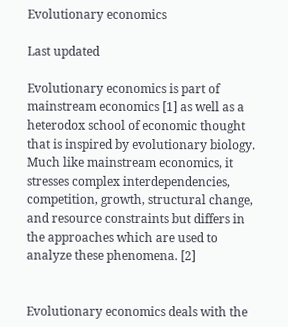Evolutionary economics

Last updated

Evolutionary economics is part of mainstream economics [1] as well as a heterodox school of economic thought that is inspired by evolutionary biology. Much like mainstream economics, it stresses complex interdependencies, competition, growth, structural change, and resource constraints but differs in the approaches which are used to analyze these phenomena. [2]


Evolutionary economics deals with the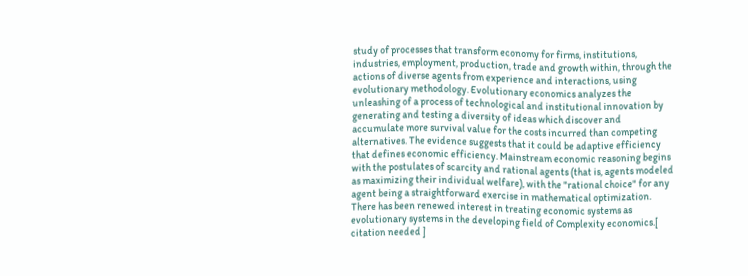study of processes that transform economy for firms, institutions, industries, employment, production, trade and growth within, through the actions of diverse agents from experience and interactions, using evolutionary methodology. Evolutionary economics analyzes the unleashing of a process of technological and institutional innovation by generating and testing a diversity of ideas which discover and accumulate more survival value for the costs incurred than competing alternatives. The evidence suggests that it could be adaptive efficiency that defines economic efficiency. Mainstream economic reasoning begins with the postulates of scarcity and rational agents (that is, agents modeled as maximizing their individual welfare), with the "rational choice" for any agent being a straightforward exercise in mathematical optimization. There has been renewed interest in treating economic systems as evolutionary systems in the developing field of Complexity economics.[ citation needed ]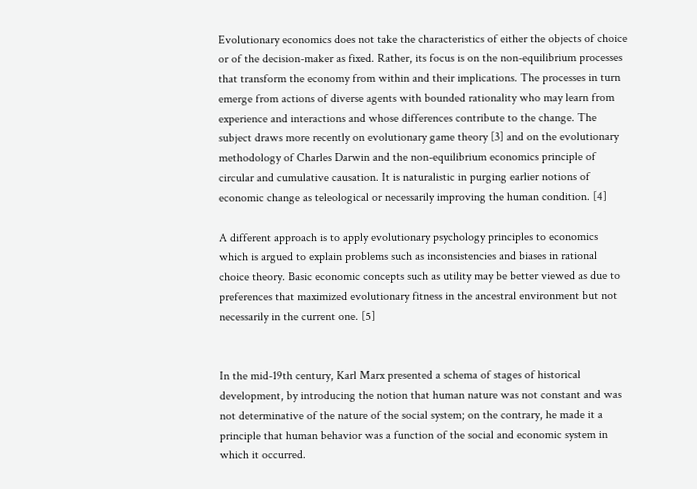Evolutionary economics does not take the characteristics of either the objects of choice or of the decision-maker as fixed. Rather, its focus is on the non-equilibrium processes that transform the economy from within and their implications. The processes in turn emerge from actions of diverse agents with bounded rationality who may learn from experience and interactions and whose differences contribute to the change. The subject draws more recently on evolutionary game theory [3] and on the evolutionary methodology of Charles Darwin and the non-equilibrium economics principle of circular and cumulative causation. It is naturalistic in purging earlier notions of economic change as teleological or necessarily improving the human condition. [4]

A different approach is to apply evolutionary psychology principles to economics which is argued to explain problems such as inconsistencies and biases in rational choice theory. Basic economic concepts such as utility may be better viewed as due to preferences that maximized evolutionary fitness in the ancestral environment but not necessarily in the current one. [5]


In the mid-19th century, Karl Marx presented a schema of stages of historical development, by introducing the notion that human nature was not constant and was not determinative of the nature of the social system; on the contrary, he made it a principle that human behavior was a function of the social and economic system in which it occurred.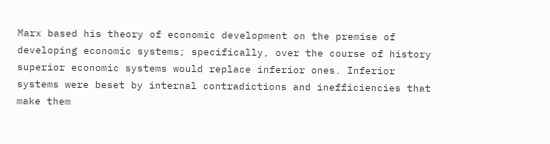Marx based his theory of economic development on the premise of developing economic systems; specifically, over the course of history superior economic systems would replace inferior ones. Inferior systems were beset by internal contradictions and inefficiencies that make them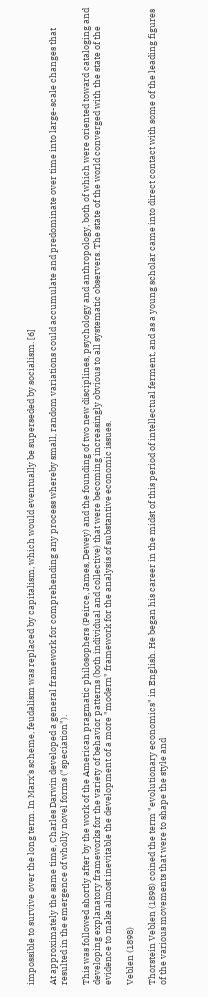impossible to survive over the long term. In Marx's scheme, feudalism was replaced by capitalism, which would eventually be superseded by socialism. [6]

At approximately the same time, Charles Darwin developed a general framework for comprehending any process whereby small, random variations could accumulate and predominate over time into large-scale changes that resulted in the emergence of wholly novel forms ("speciation").

This was followed shortly after by the work of the American pragmatic philosophers (Peirce, James, Dewey) and the founding of two new disciplines, psychology and anthropology, both of which were oriented toward cataloging and developing explanatory frameworks for the variety of behavior patterns (both individual and collective) that were becoming increasingly obvious to all systematic observers. The state of the world converged with the state of the evidence to make almost inevitable the development of a more "modern" framework for the analysis of substantive economic issues.

Veblen (1898)

Thorstein Veblen (1898) coined the term "evolutionary economics" in English. He began his career in the midst of this period of intellectual ferment, and as a young scholar came into direct contact with some of the leading figures of the various movements that were to shape the style and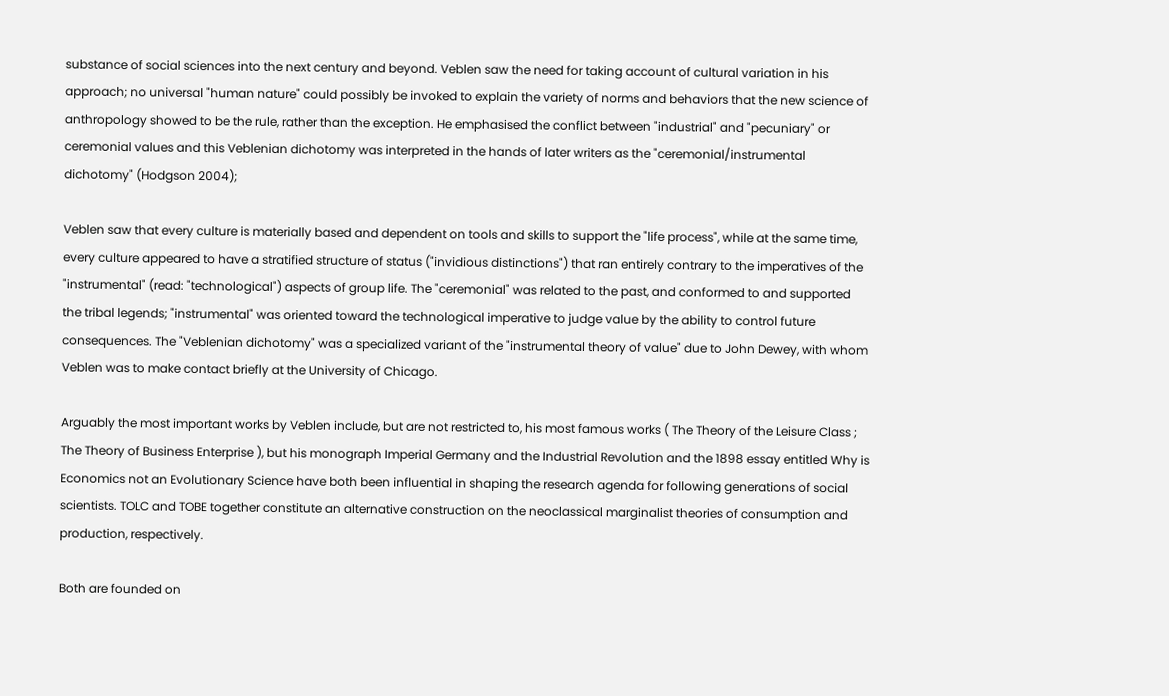substance of social sciences into the next century and beyond. Veblen saw the need for taking account of cultural variation in his approach; no universal "human nature" could possibly be invoked to explain the variety of norms and behaviors that the new science of anthropology showed to be the rule, rather than the exception. He emphasised the conflict between "industrial" and "pecuniary" or ceremonial values and this Veblenian dichotomy was interpreted in the hands of later writers as the "ceremonial/instrumental dichotomy" (Hodgson 2004);

Veblen saw that every culture is materially based and dependent on tools and skills to support the "life process", while at the same time, every culture appeared to have a stratified structure of status ("invidious distinctions") that ran entirely contrary to the imperatives of the "instrumental" (read: "technological") aspects of group life. The "ceremonial" was related to the past, and conformed to and supported the tribal legends; "instrumental" was oriented toward the technological imperative to judge value by the ability to control future consequences. The "Veblenian dichotomy" was a specialized variant of the "instrumental theory of value" due to John Dewey, with whom Veblen was to make contact briefly at the University of Chicago.

Arguably the most important works by Veblen include, but are not restricted to, his most famous works ( The Theory of the Leisure Class ; The Theory of Business Enterprise ), but his monograph Imperial Germany and the Industrial Revolution and the 1898 essay entitled Why is Economics not an Evolutionary Science have both been influential in shaping the research agenda for following generations of social scientists. TOLC and TOBE together constitute an alternative construction on the neoclassical marginalist theories of consumption and production, respectively.

Both are founded on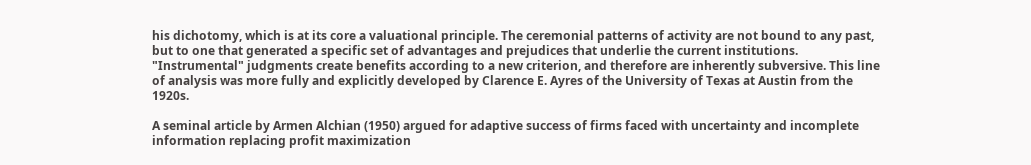his dichotomy, which is at its core a valuational principle. The ceremonial patterns of activity are not bound to any past, but to one that generated a specific set of advantages and prejudices that underlie the current institutions. "Instrumental" judgments create benefits according to a new criterion, and therefore are inherently subversive. This line of analysis was more fully and explicitly developed by Clarence E. Ayres of the University of Texas at Austin from the 1920s.

A seminal article by Armen Alchian (1950) argued for adaptive success of firms faced with uncertainty and incomplete information replacing profit maximization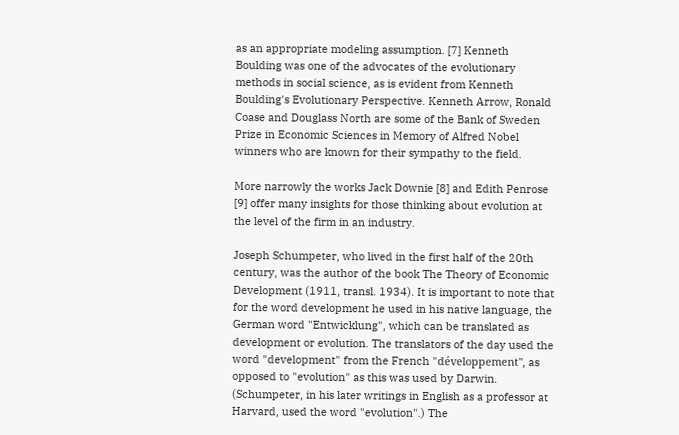as an appropriate modeling assumption. [7] Kenneth Boulding was one of the advocates of the evolutionary methods in social science, as is evident from Kenneth Boulding's Evolutionary Perspective. Kenneth Arrow, Ronald Coase and Douglass North are some of the Bank of Sweden Prize in Economic Sciences in Memory of Alfred Nobel winners who are known for their sympathy to the field.

More narrowly the works Jack Downie [8] and Edith Penrose [9] offer many insights for those thinking about evolution at the level of the firm in an industry.

Joseph Schumpeter, who lived in the first half of the 20th century, was the author of the book The Theory of Economic Development (1911, transl. 1934). It is important to note that for the word development he used in his native language, the German word "Entwicklung", which can be translated as development or evolution. The translators of the day used the word "development" from the French "développement", as opposed to "evolution" as this was used by Darwin. (Schumpeter, in his later writings in English as a professor at Harvard, used the word "evolution".) The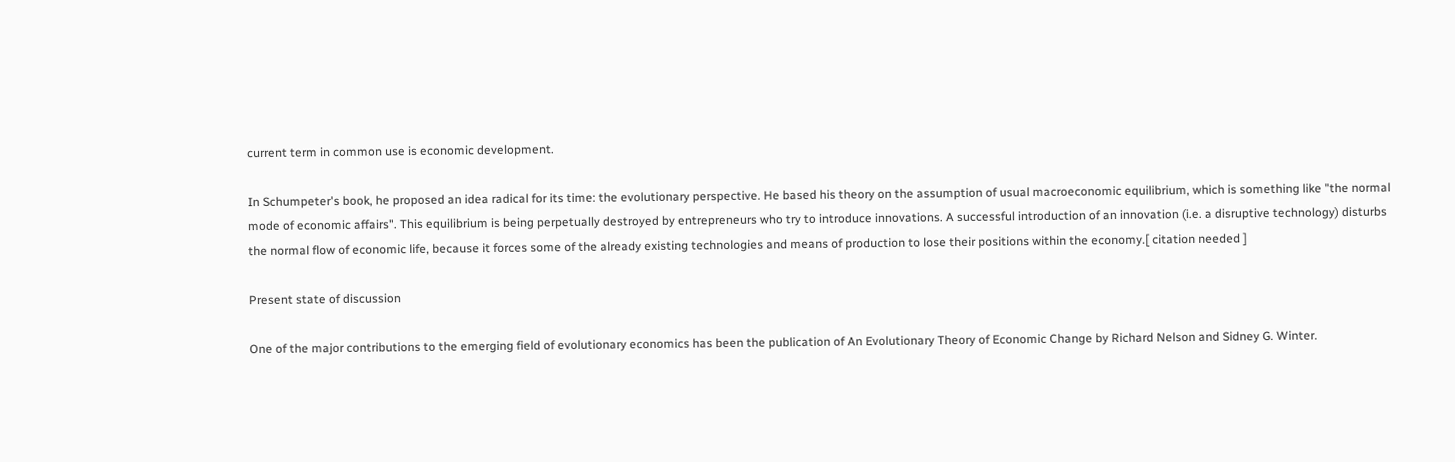current term in common use is economic development.

In Schumpeter's book, he proposed an idea radical for its time: the evolutionary perspective. He based his theory on the assumption of usual macroeconomic equilibrium, which is something like "the normal mode of economic affairs". This equilibrium is being perpetually destroyed by entrepreneurs who try to introduce innovations. A successful introduction of an innovation (i.e. a disruptive technology) disturbs the normal flow of economic life, because it forces some of the already existing technologies and means of production to lose their positions within the economy.[ citation needed ]

Present state of discussion

One of the major contributions to the emerging field of evolutionary economics has been the publication of An Evolutionary Theory of Economic Change by Richard Nelson and Sidney G. Winter.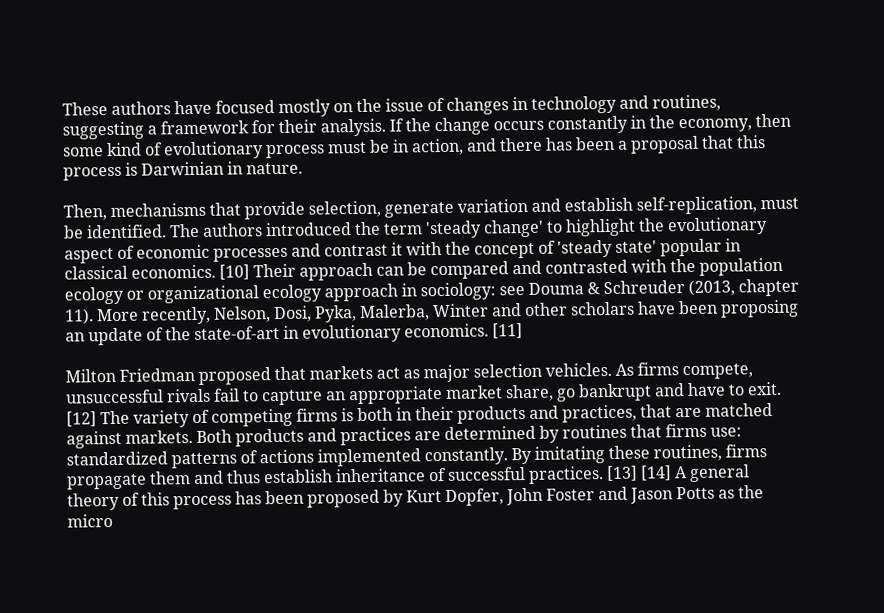These authors have focused mostly on the issue of changes in technology and routines, suggesting a framework for their analysis. If the change occurs constantly in the economy, then some kind of evolutionary process must be in action, and there has been a proposal that this process is Darwinian in nature.

Then, mechanisms that provide selection, generate variation and establish self-replication, must be identified. The authors introduced the term 'steady change' to highlight the evolutionary aspect of economic processes and contrast it with the concept of 'steady state' popular in classical economics. [10] Their approach can be compared and contrasted with the population ecology or organizational ecology approach in sociology: see Douma & Schreuder (2013, chapter 11). More recently, Nelson, Dosi, Pyka, Malerba, Winter and other scholars have been proposing an update of the state-of-art in evolutionary economics. [11]

Milton Friedman proposed that markets act as major selection vehicles. As firms compete, unsuccessful rivals fail to capture an appropriate market share, go bankrupt and have to exit. [12] The variety of competing firms is both in their products and practices, that are matched against markets. Both products and practices are determined by routines that firms use: standardized patterns of actions implemented constantly. By imitating these routines, firms propagate them and thus establish inheritance of successful practices. [13] [14] A general theory of this process has been proposed by Kurt Dopfer, John Foster and Jason Potts as the micro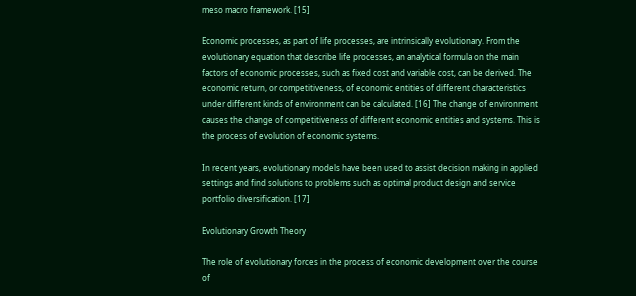meso macro framework. [15]

Economic processes, as part of life processes, are intrinsically evolutionary. From the evolutionary equation that describe life processes, an analytical formula on the main factors of economic processes, such as fixed cost and variable cost, can be derived. The economic return, or competitiveness, of economic entities of different characteristics under different kinds of environment can be calculated. [16] The change of environment causes the change of competitiveness of different economic entities and systems. This is the process of evolution of economic systems.

In recent years, evolutionary models have been used to assist decision making in applied settings and find solutions to problems such as optimal product design and service portfolio diversification. [17]

Evolutionary Growth Theory

The role of evolutionary forces in the process of economic development over the course of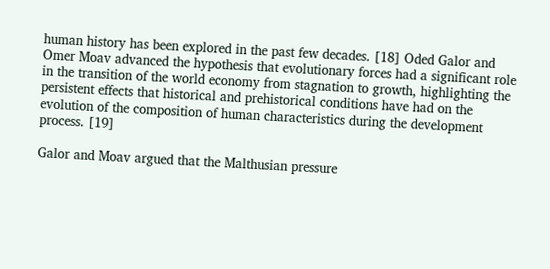human history has been explored in the past few decades. [18] Oded Galor and Omer Moav advanced the hypothesis that evolutionary forces had a significant role in the transition of the world economy from stagnation to growth, highlighting the persistent effects that historical and prehistorical conditions have had on the evolution of the composition of human characteristics during the development process. [19]

Galor and Moav argued that the Malthusian pressure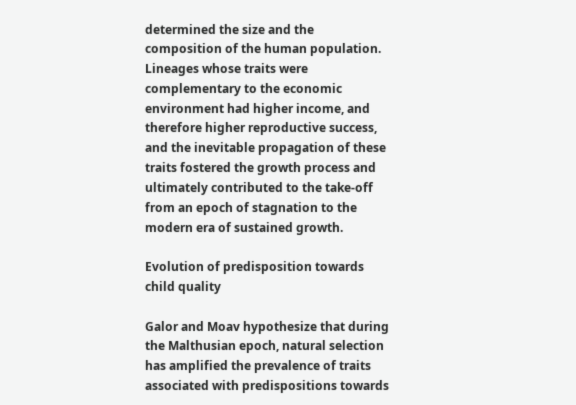determined the size and the composition of the human population. Lineages whose traits were complementary to the economic environment had higher income, and therefore higher reproductive success, and the inevitable propagation of these traits fostered the growth process and ultimately contributed to the take-off from an epoch of stagnation to the modern era of sustained growth.

Evolution of predisposition towards child quality

Galor and Moav hypothesize that during the Malthusian epoch, natural selection has amplified the prevalence of traits associated with predispositions towards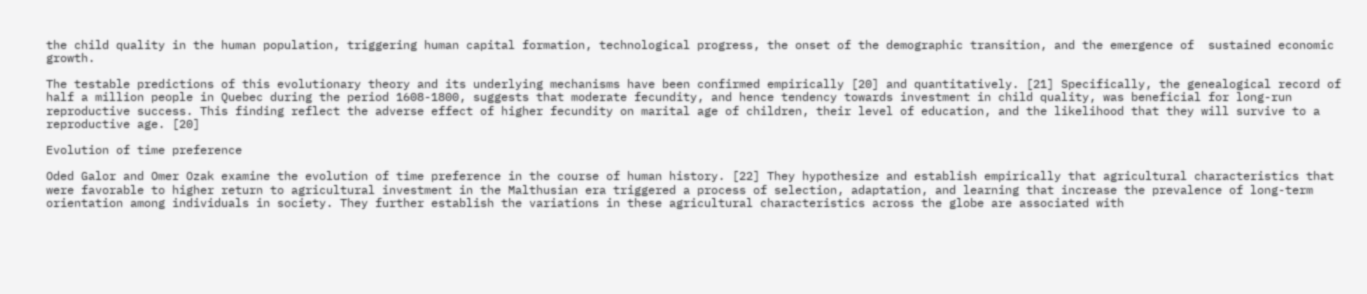the child quality in the human population, triggering human capital formation, technological progress, the onset of the demographic transition, and the emergence of  sustained economic growth.

The testable predictions of this evolutionary theory and its underlying mechanisms have been confirmed empirically [20] and quantitatively. [21] Specifically, the genealogical record of half a million people in Quebec during the period 1608-1800, suggests that moderate fecundity, and hence tendency towards investment in child quality, was beneficial for long-run reproductive success. This finding reflect the adverse effect of higher fecundity on marital age of children, their level of education, and the likelihood that they will survive to a reproductive age. [20]

Evolution of time preference

Oded Galor and Omer Ozak examine the evolution of time preference in the course of human history. [22] They hypothesize and establish empirically that agricultural characteristics that were favorable to higher return to agricultural investment in the Malthusian era triggered a process of selection, adaptation, and learning that increase the prevalence of long-term orientation among individuals in society. They further establish the variations in these agricultural characteristics across the globe are associated with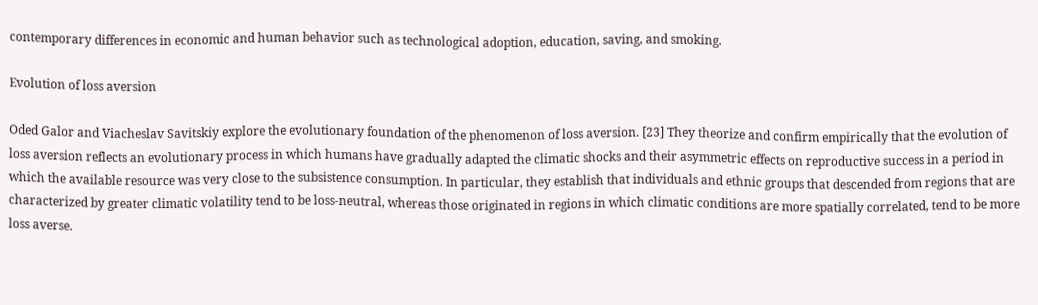contemporary differences in economic and human behavior such as technological adoption, education, saving, and smoking.

Evolution of loss aversion

Oded Galor and Viacheslav Savitskiy explore the evolutionary foundation of the phenomenon of loss aversion. [23] They theorize and confirm empirically that the evolution of loss aversion reflects an evolutionary process in which humans have gradually adapted the climatic shocks and their asymmetric effects on reproductive success in a period in which the available resource was very close to the subsistence consumption. In particular, they establish that individuals and ethnic groups that descended from regions that are characterized by greater climatic volatility tend to be loss-neutral, whereas those originated in regions in which climatic conditions are more spatially correlated, tend to be more loss averse.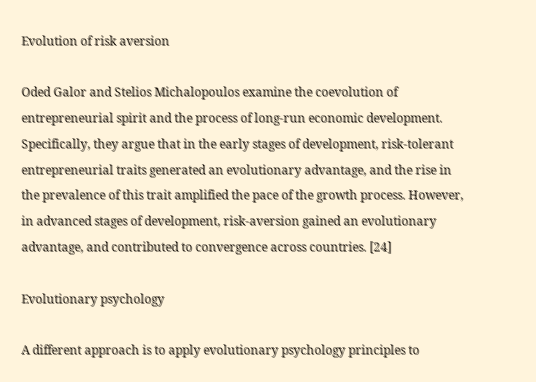Evolution of risk aversion

Oded Galor and Stelios Michalopoulos examine the coevolution of entrepreneurial spirit and the process of long-run economic development. Specifically, they argue that in the early stages of development, risk-tolerant entrepreneurial traits generated an evolutionary advantage, and the rise in the prevalence of this trait amplified the pace of the growth process. However, in advanced stages of development, risk-aversion gained an evolutionary advantage, and contributed to convergence across countries. [24]

Evolutionary psychology

A different approach is to apply evolutionary psychology principles to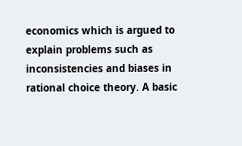economics which is argued to explain problems such as inconsistencies and biases in rational choice theory. A basic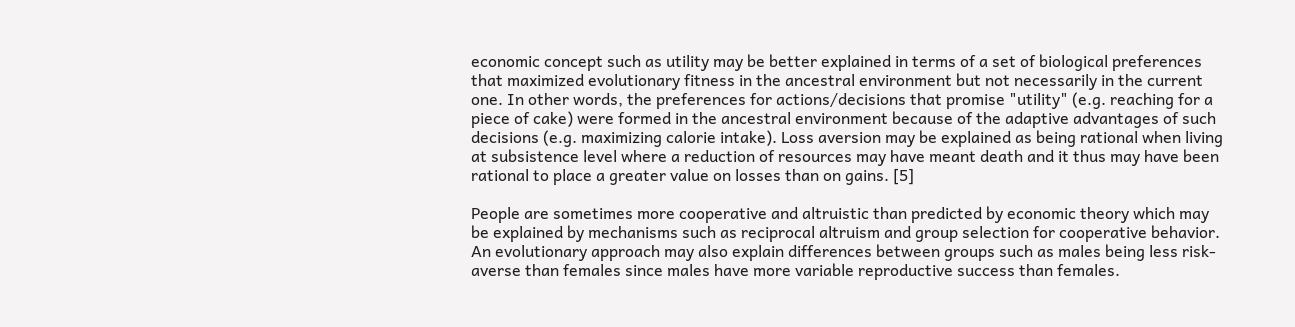economic concept such as utility may be better explained in terms of a set of biological preferences that maximized evolutionary fitness in the ancestral environment but not necessarily in the current one. In other words, the preferences for actions/decisions that promise "utility" (e.g. reaching for a piece of cake) were formed in the ancestral environment because of the adaptive advantages of such decisions (e.g. maximizing calorie intake). Loss aversion may be explained as being rational when living at subsistence level where a reduction of resources may have meant death and it thus may have been rational to place a greater value on losses than on gains. [5]

People are sometimes more cooperative and altruistic than predicted by economic theory which may be explained by mechanisms such as reciprocal altruism and group selection for cooperative behavior. An evolutionary approach may also explain differences between groups such as males being less risk-averse than females since males have more variable reproductive success than females.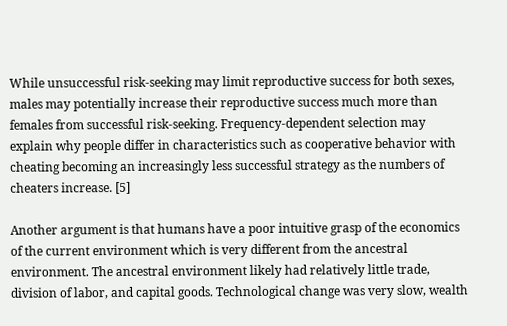While unsuccessful risk-seeking may limit reproductive success for both sexes, males may potentially increase their reproductive success much more than females from successful risk-seeking. Frequency-dependent selection may explain why people differ in characteristics such as cooperative behavior with cheating becoming an increasingly less successful strategy as the numbers of cheaters increase. [5]

Another argument is that humans have a poor intuitive grasp of the economics of the current environment which is very different from the ancestral environment. The ancestral environment likely had relatively little trade, division of labor, and capital goods. Technological change was very slow, wealth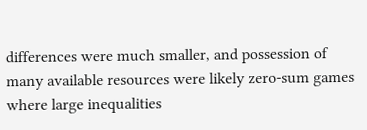differences were much smaller, and possession of many available resources were likely zero-sum games where large inequalities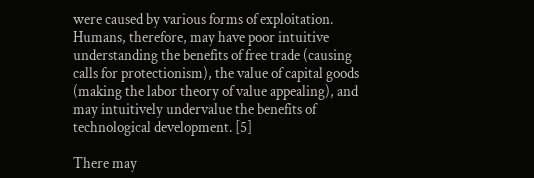were caused by various forms of exploitation. Humans, therefore, may have poor intuitive understanding the benefits of free trade (causing calls for protectionism), the value of capital goods (making the labor theory of value appealing), and may intuitively undervalue the benefits of technological development. [5]

There may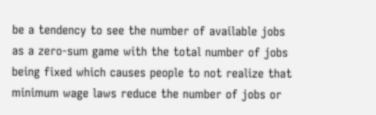be a tendency to see the number of available jobs as a zero-sum game with the total number of jobs being fixed which causes people to not realize that minimum wage laws reduce the number of jobs or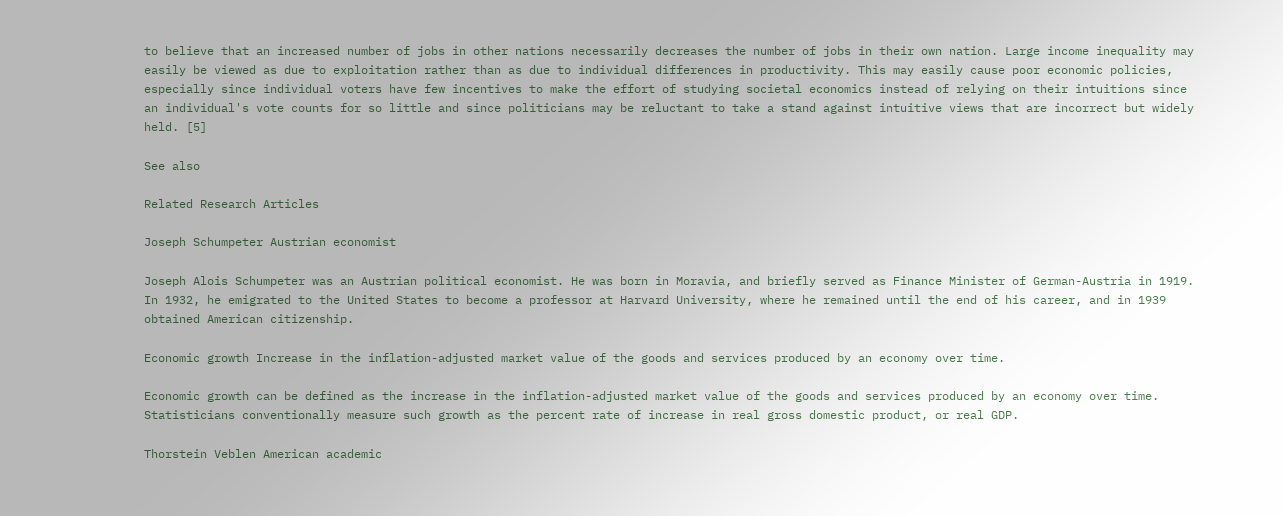to believe that an increased number of jobs in other nations necessarily decreases the number of jobs in their own nation. Large income inequality may easily be viewed as due to exploitation rather than as due to individual differences in productivity. This may easily cause poor economic policies, especially since individual voters have few incentives to make the effort of studying societal economics instead of relying on their intuitions since an individual's vote counts for so little and since politicians may be reluctant to take a stand against intuitive views that are incorrect but widely held. [5]

See also

Related Research Articles

Joseph Schumpeter Austrian economist

Joseph Alois Schumpeter was an Austrian political economist. He was born in Moravia, and briefly served as Finance Minister of German-Austria in 1919. In 1932, he emigrated to the United States to become a professor at Harvard University, where he remained until the end of his career, and in 1939 obtained American citizenship.

Economic growth Increase in the inflation-adjusted market value of the goods and services produced by an economy over time.

Economic growth can be defined as the increase in the inflation-adjusted market value of the goods and services produced by an economy over time. Statisticians conventionally measure such growth as the percent rate of increase in real gross domestic product, or real GDP.

Thorstein Veblen American academic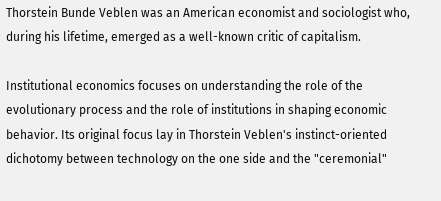Thorstein Bunde Veblen was an American economist and sociologist who, during his lifetime, emerged as a well-known critic of capitalism.

Institutional economics focuses on understanding the role of the evolutionary process and the role of institutions in shaping economic behavior. Its original focus lay in Thorstein Veblen's instinct-oriented dichotomy between technology on the one side and the "ceremonial"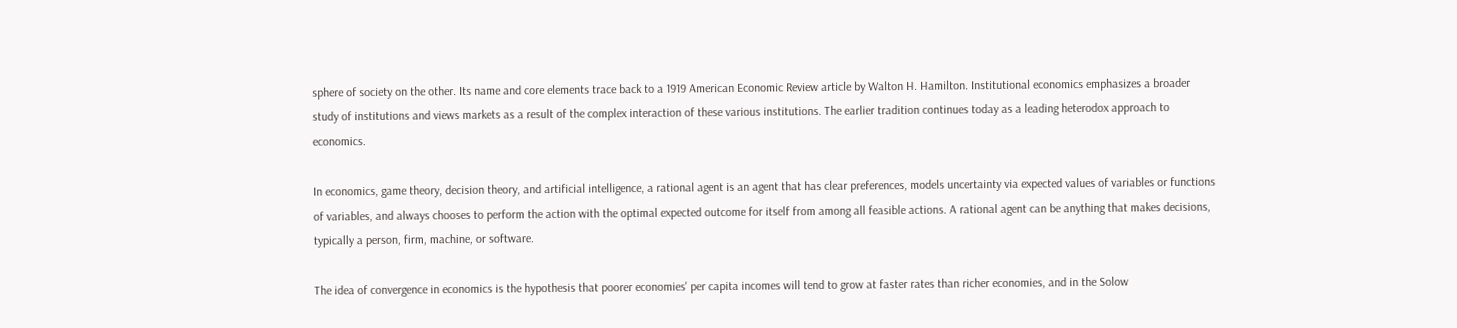sphere of society on the other. Its name and core elements trace back to a 1919 American Economic Review article by Walton H. Hamilton. Institutional economics emphasizes a broader study of institutions and views markets as a result of the complex interaction of these various institutions. The earlier tradition continues today as a leading heterodox approach to economics.

In economics, game theory, decision theory, and artificial intelligence, a rational agent is an agent that has clear preferences, models uncertainty via expected values of variables or functions of variables, and always chooses to perform the action with the optimal expected outcome for itself from among all feasible actions. A rational agent can be anything that makes decisions, typically a person, firm, machine, or software.

The idea of convergence in economics is the hypothesis that poorer economies' per capita incomes will tend to grow at faster rates than richer economies, and in the Solow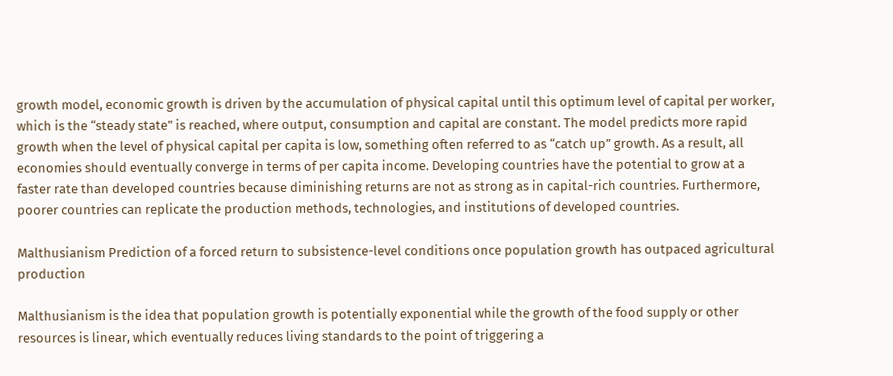growth model, economic growth is driven by the accumulation of physical capital until this optimum level of capital per worker, which is the “steady state” is reached, where output, consumption and capital are constant. The model predicts more rapid growth when the level of physical capital per capita is low, something often referred to as “catch up” growth. As a result, all economies should eventually converge in terms of per capita income. Developing countries have the potential to grow at a faster rate than developed countries because diminishing returns are not as strong as in capital-rich countries. Furthermore, poorer countries can replicate the production methods, technologies, and institutions of developed countries.

Malthusianism Prediction of a forced return to subsistence-level conditions once population growth has outpaced agricultural production

Malthusianism is the idea that population growth is potentially exponential while the growth of the food supply or other resources is linear, which eventually reduces living standards to the point of triggering a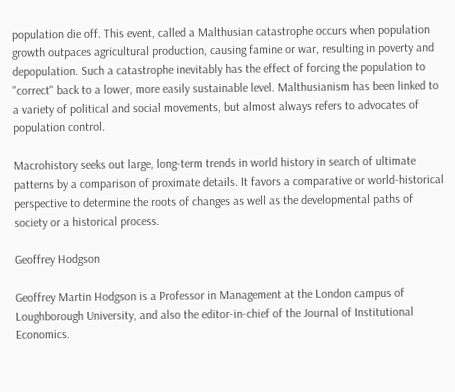population die off. This event, called a Malthusian catastrophe occurs when population growth outpaces agricultural production, causing famine or war, resulting in poverty and depopulation. Such a catastrophe inevitably has the effect of forcing the population to "correct" back to a lower, more easily sustainable level. Malthusianism has been linked to a variety of political and social movements, but almost always refers to advocates of population control.

Macrohistory seeks out large, long-term trends in world history in search of ultimate patterns by a comparison of proximate details. It favors a comparative or world-historical perspective to determine the roots of changes as well as the developmental paths of society or a historical process.

Geoffrey Hodgson

Geoffrey Martin Hodgson is a Professor in Management at the London campus of Loughborough University, and also the editor-in-chief of the Journal of Institutional Economics.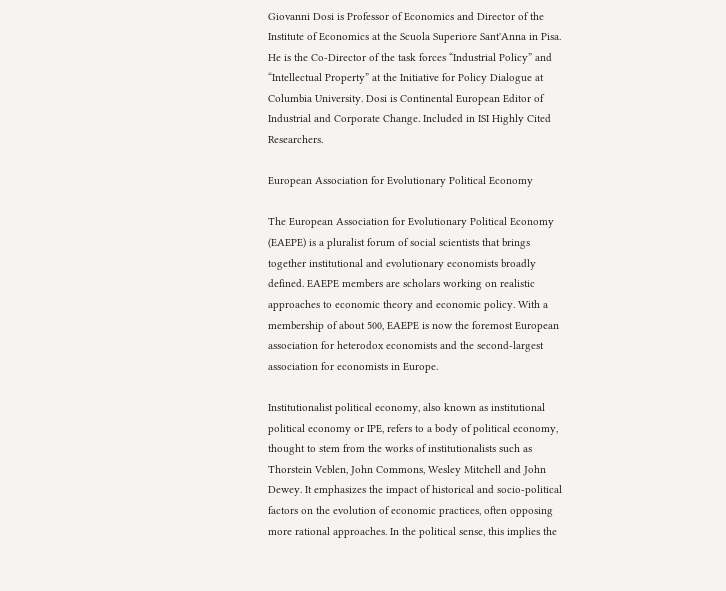Giovanni Dosi is Professor of Economics and Director of the Institute of Economics at the Scuola Superiore Sant'Anna in Pisa. He is the Co-Director of the task forces “Industrial Policy” and “Intellectual Property” at the Initiative for Policy Dialogue at Columbia University. Dosi is Continental European Editor of Industrial and Corporate Change. Included in ISI Highly Cited Researchers.

European Association for Evolutionary Political Economy

The European Association for Evolutionary Political Economy (EAEPE) is a pluralist forum of social scientists that brings together institutional and evolutionary economists broadly defined. EAEPE members are scholars working on realistic approaches to economic theory and economic policy. With a membership of about 500, EAEPE is now the foremost European association for heterodox economists and the second-largest association for economists in Europe.

Institutionalist political economy, also known as institutional political economy or IPE, refers to a body of political economy, thought to stem from the works of institutionalists such as Thorstein Veblen, John Commons, Wesley Mitchell and John Dewey. It emphasizes the impact of historical and socio-political factors on the evolution of economic practices, often opposing more rational approaches. In the political sense, this implies the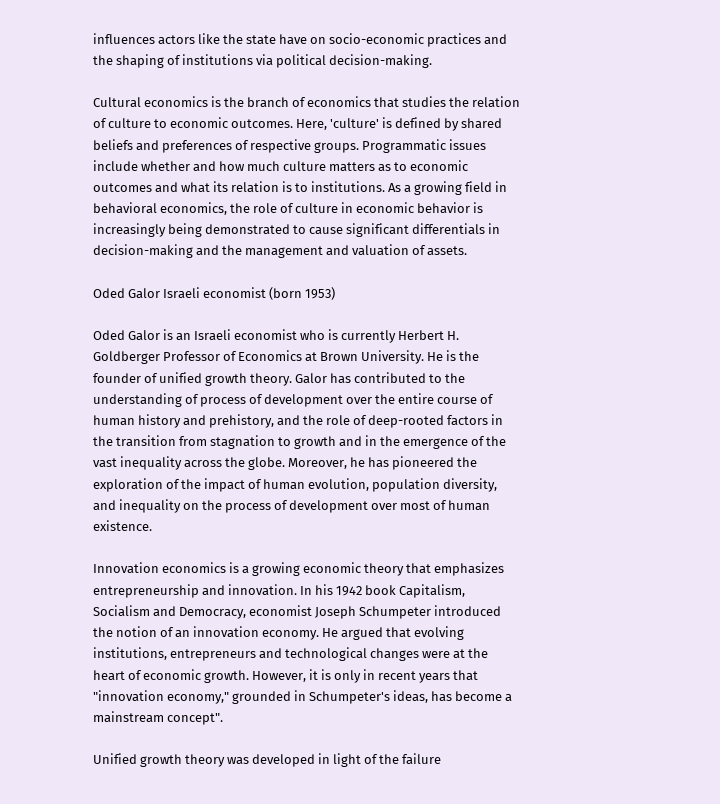influences actors like the state have on socio-economic practices and the shaping of institutions via political decision-making.

Cultural economics is the branch of economics that studies the relation of culture to economic outcomes. Here, 'culture' is defined by shared beliefs and preferences of respective groups. Programmatic issues include whether and how much culture matters as to economic outcomes and what its relation is to institutions. As a growing field in behavioral economics, the role of culture in economic behavior is increasingly being demonstrated to cause significant differentials in decision-making and the management and valuation of assets.

Oded Galor Israeli economist (born 1953)

Oded Galor is an Israeli economist who is currently Herbert H. Goldberger Professor of Economics at Brown University. He is the founder of unified growth theory. Galor has contributed to the understanding of process of development over the entire course of human history and prehistory, and the role of deep-rooted factors in the transition from stagnation to growth and in the emergence of the vast inequality across the globe. Moreover, he has pioneered the exploration of the impact of human evolution, population diversity, and inequality on the process of development over most of human existence.

Innovation economics is a growing economic theory that emphasizes entrepreneurship and innovation. In his 1942 book Capitalism, Socialism and Democracy, economist Joseph Schumpeter introduced the notion of an innovation economy. He argued that evolving institutions, entrepreneurs and technological changes were at the heart of economic growth. However, it is only in recent years that "innovation economy," grounded in Schumpeter's ideas, has become a mainstream concept".

Unified growth theory was developed in light of the failure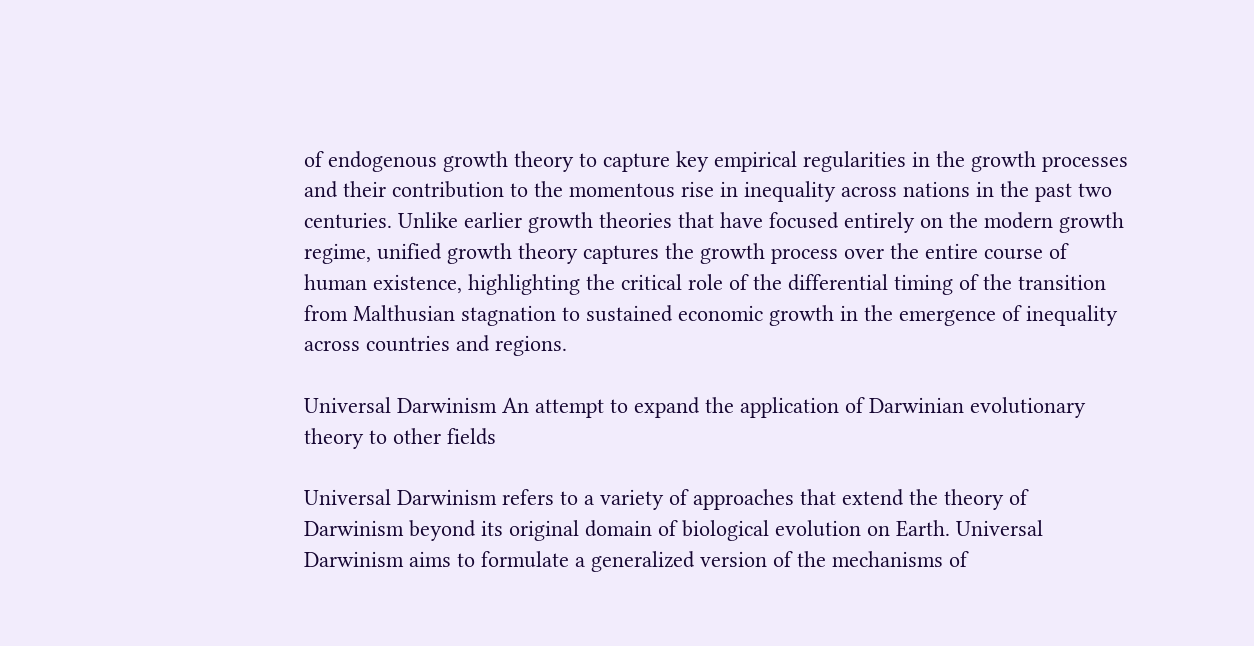of endogenous growth theory to capture key empirical regularities in the growth processes and their contribution to the momentous rise in inequality across nations in the past two centuries. Unlike earlier growth theories that have focused entirely on the modern growth regime, unified growth theory captures the growth process over the entire course of human existence, highlighting the critical role of the differential timing of the transition from Malthusian stagnation to sustained economic growth in the emergence of inequality across countries and regions.

Universal Darwinism An attempt to expand the application of Darwinian evolutionary theory to other fields

Universal Darwinism refers to a variety of approaches that extend the theory of Darwinism beyond its original domain of biological evolution on Earth. Universal Darwinism aims to formulate a generalized version of the mechanisms of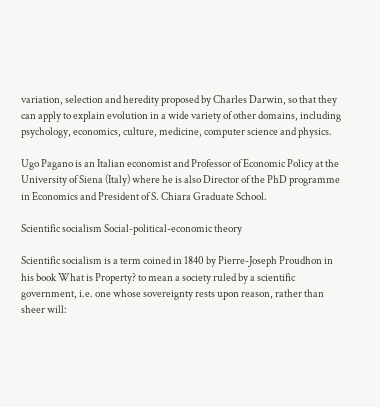variation, selection and heredity proposed by Charles Darwin, so that they can apply to explain evolution in a wide variety of other domains, including psychology, economics, culture, medicine, computer science and physics.

Ugo Pagano is an Italian economist and Professor of Economic Policy at the University of Siena (Italy) where he is also Director of the PhD programme in Economics and President of S. Chiara Graduate School.

Scientific socialism Social-political-economic theory

Scientific socialism is a term coined in 1840 by Pierre-Joseph Proudhon in his book What is Property? to mean a society ruled by a scientific government, i.e. one whose sovereignty rests upon reason, rather than sheer will: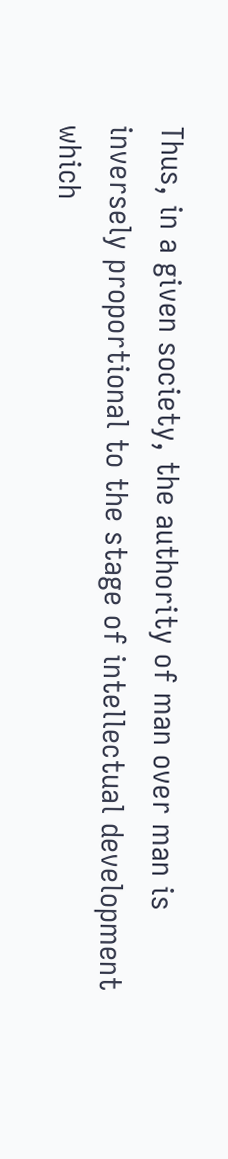Thus, in a given society, the authority of man over man is inversely proportional to the stage of intellectual development which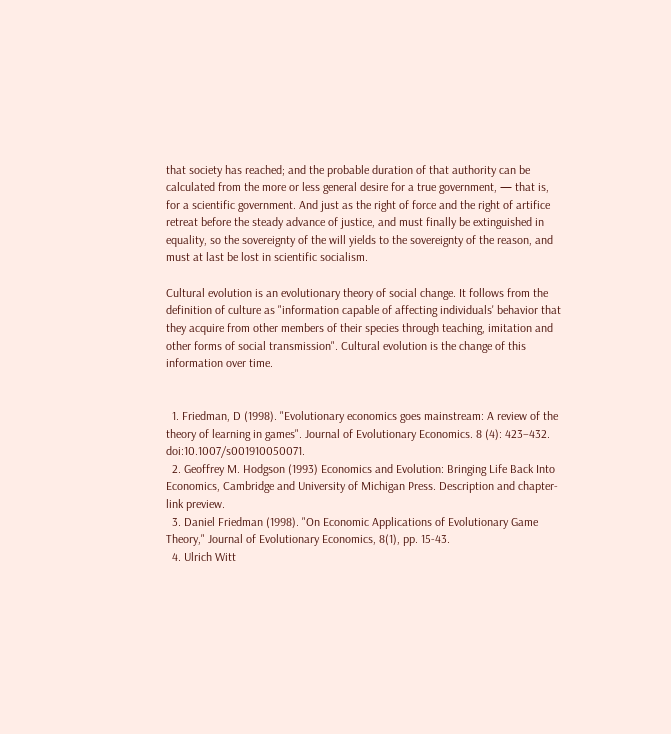that society has reached; and the probable duration of that authority can be calculated from the more or less general desire for a true government, — that is, for a scientific government. And just as the right of force and the right of artifice retreat before the steady advance of justice, and must finally be extinguished in equality, so the sovereignty of the will yields to the sovereignty of the reason, and must at last be lost in scientific socialism.

Cultural evolution is an evolutionary theory of social change. It follows from the definition of culture as "information capable of affecting individuals' behavior that they acquire from other members of their species through teaching, imitation and other forms of social transmission". Cultural evolution is the change of this information over time.


  1. Friedman, D (1998). "Evolutionary economics goes mainstream: A review of the theory of learning in games". Journal of Evolutionary Economics. 8 (4): 423–432. doi:10.1007/s001910050071.
  2. Geoffrey M. Hodgson (1993) Economics and Evolution: Bringing Life Back Into Economics, Cambridge and University of Michigan Press. Description and chapter-link preview.
  3. Daniel Friedman (1998). "On Economic Applications of Evolutionary Game Theory," Journal of Evolutionary Economics, 8(1), pp. 15-43.
  4. Ulrich Witt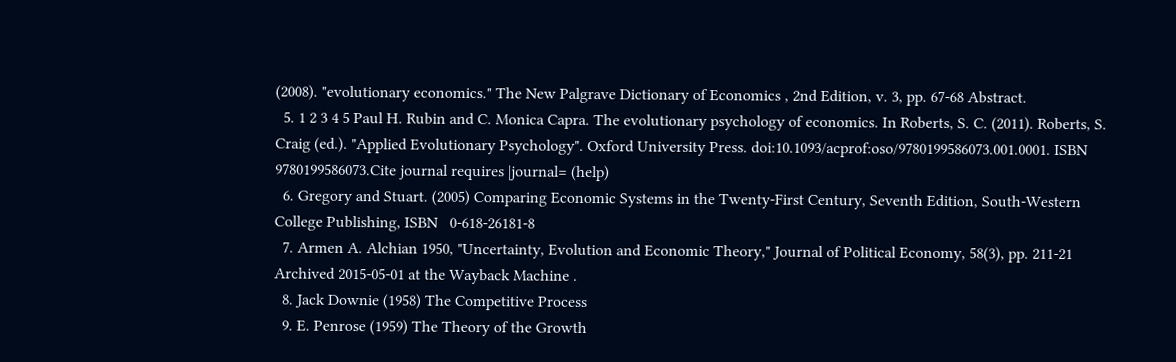(2008). "evolutionary economics." The New Palgrave Dictionary of Economics , 2nd Edition, v. 3, pp. 67-68 Abstract.
  5. 1 2 3 4 5 Paul H. Rubin and C. Monica Capra. The evolutionary psychology of economics. In Roberts, S. C. (2011). Roberts, S. Craig (ed.). "Applied Evolutionary Psychology". Oxford University Press. doi:10.1093/acprof:oso/9780199586073.001.0001. ISBN   9780199586073.Cite journal requires |journal= (help)
  6. Gregory and Stuart. (2005) Comparing Economic Systems in the Twenty-First Century, Seventh Edition, South-Western College Publishing, ISBN   0-618-26181-8
  7. Armen A. Alchian 1950, "Uncertainty, Evolution and Economic Theory," Journal of Political Economy, 58(3), pp. 211-21 Archived 2015-05-01 at the Wayback Machine .
  8. Jack Downie (1958) The Competitive Process
  9. E. Penrose (1959) The Theory of the Growth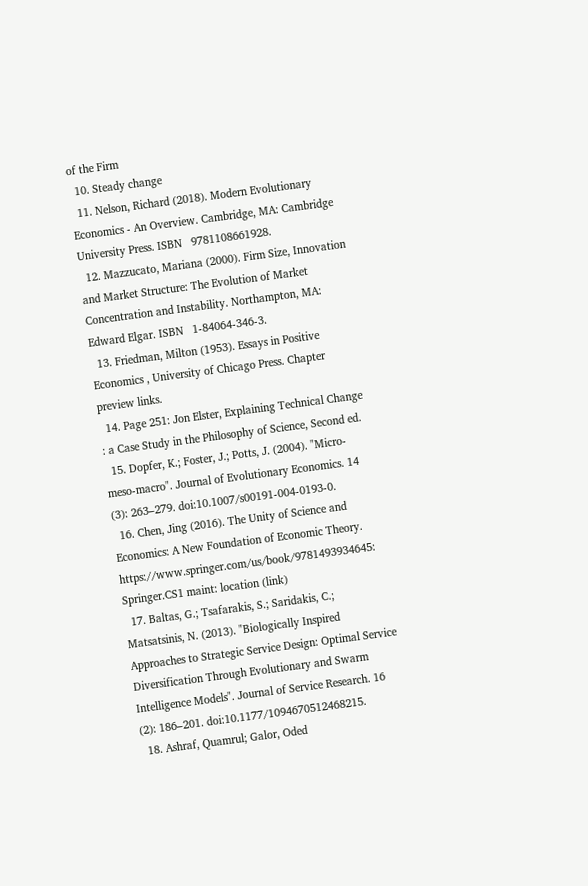of the Firm
  10. Steady change
  11. Nelson, Richard (2018). Modern Evolutionary Economics - An Overview. Cambridge, MA: Cambridge University Press. ISBN   9781108661928.
  12. Mazzucato, Mariana (2000). Firm Size, Innovation and Market Structure: The Evolution of Market Concentration and Instability. Northampton, MA: Edward Elgar. ISBN   1-84064-346-3.
  13. Friedman, Milton (1953). Essays in Positive Economics , University of Chicago Press. Chapter preview links.
  14. Page 251: Jon Elster, Explaining Technical Change : a Case Study in the Philosophy of Science, Second ed.
  15. Dopfer, K.; Foster, J.; Potts, J. (2004). "Micro-meso-macro". Journal of Evolutionary Economics. 14 (3): 263–279. doi:10.1007/s00191-004-0193-0.
  16. Chen, Jing (2016). The Unity of Science and Economics: A New Foundation of Economic Theory. https://www.springer.com/us/book/9781493934645: Springer.CS1 maint: location (link)
  17. Baltas, G.; Tsafarakis, S.; Saridakis, C.; Matsatsinis, N. (2013). "Biologically Inspired Approaches to Strategic Service Design: Optimal Service Diversification Through Evolutionary and Swarm Intelligence Models". Journal of Service Research. 16 (2): 186–201. doi:10.1177/1094670512468215.
  18. Ashraf, Quamrul; Galor, Oded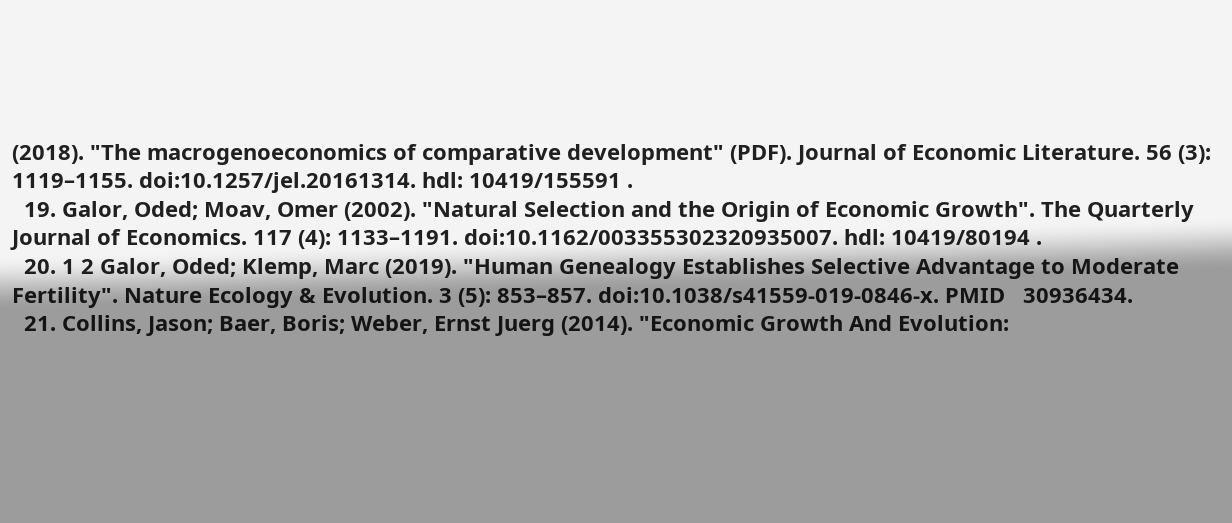(2018). "The macrogenoeconomics of comparative development" (PDF). Journal of Economic Literature. 56 (3): 1119–1155. doi:10.1257/jel.20161314. hdl: 10419/155591 .
  19. Galor, Oded; Moav, Omer (2002). "Natural Selection and the Origin of Economic Growth". The Quarterly Journal of Economics. 117 (4): 1133–1191. doi:10.1162/003355302320935007. hdl: 10419/80194 .
  20. 1 2 Galor, Oded; Klemp, Marc (2019). "Human Genealogy Establishes Selective Advantage to Moderate Fertility". Nature Ecology & Evolution. 3 (5): 853–857. doi:10.1038/s41559-019-0846-x. PMID   30936434.
  21. Collins, Jason; Baer, Boris; Weber, Ernst Juerg (2014). "Economic Growth And Evolution: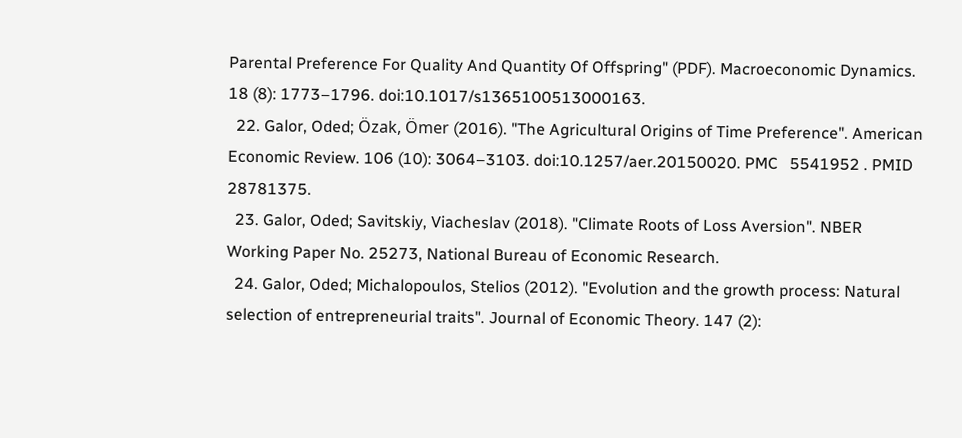Parental Preference For Quality And Quantity Of Offspring" (PDF). Macroeconomic Dynamics. 18 (8): 1773–1796. doi:10.1017/s1365100513000163.
  22. Galor, Oded; Özak, Ömer (2016). "The Agricultural Origins of Time Preference". American Economic Review. 106 (10): 3064–3103. doi:10.1257/aer.20150020. PMC   5541952 . PMID   28781375.
  23. Galor, Oded; Savitskiy, Viacheslav (2018). "Climate Roots of Loss Aversion". NBER Working Paper No. 25273, National Bureau of Economic Research.
  24. Galor, Oded; Michalopoulos, Stelios (2012). "Evolution and the growth process: Natural selection of entrepreneurial traits". Journal of Economic Theory. 147 (2):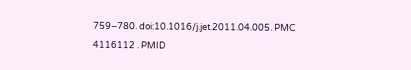759–780. doi:10.1016/j.jet.2011.04.005. PMC   4116112 . PMID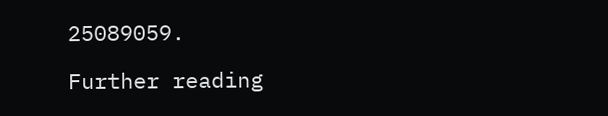25089059.

Further reading